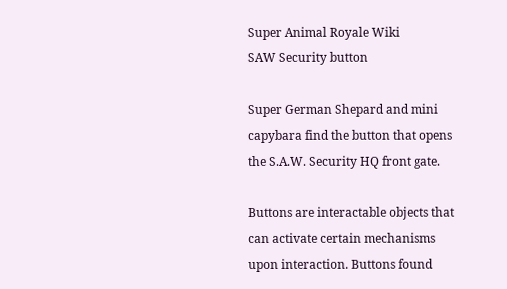Super Animal Royale Wiki
SAW Security button

Super German Shepard and mini capybara find the button that opens the S.A.W. Security HQ front gate.

Buttons are interactable objects that can activate certain mechanisms upon interaction. Buttons found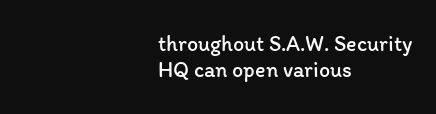throughout S.A.W. Security HQ can open various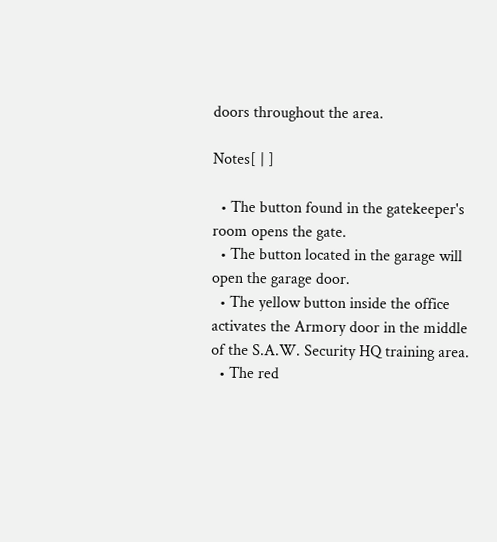doors throughout the area.

Notes[ | ]

  • The button found in the gatekeeper's room opens the gate.
  • The button located in the garage will open the garage door.
  • The yellow button inside the office activates the Armory door in the middle of the S.A.W. Security HQ training area.
  • The red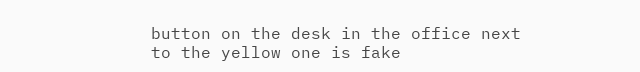button on the desk in the office next to the yellow one is fake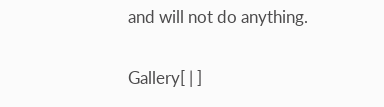and will not do anything.

Gallery[ | ]